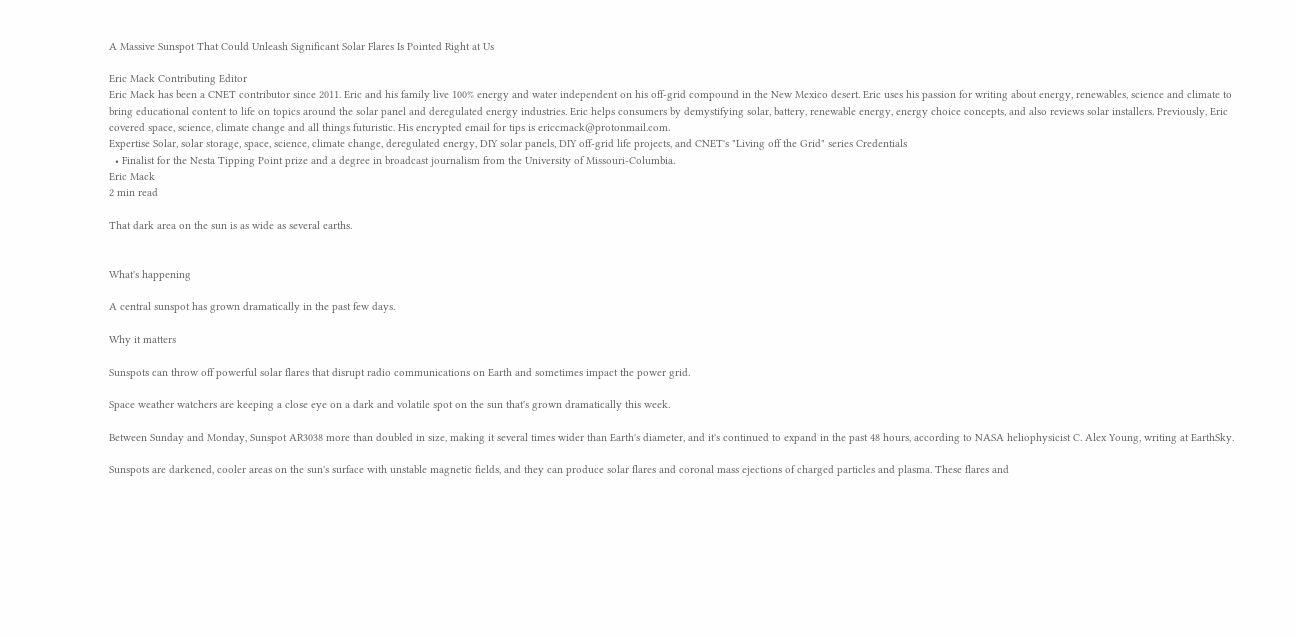A Massive Sunspot That Could Unleash Significant Solar Flares Is Pointed Right at Us

Eric Mack Contributing Editor
Eric Mack has been a CNET contributor since 2011. Eric and his family live 100% energy and water independent on his off-grid compound in the New Mexico desert. Eric uses his passion for writing about energy, renewables, science and climate to bring educational content to life on topics around the solar panel and deregulated energy industries. Eric helps consumers by demystifying solar, battery, renewable energy, energy choice concepts, and also reviews solar installers. Previously, Eric covered space, science, climate change and all things futuristic. His encrypted email for tips is ericcmack@protonmail.com.
Expertise Solar, solar storage, space, science, climate change, deregulated energy, DIY solar panels, DIY off-grid life projects, and CNET's "Living off the Grid" series Credentials
  • Finalist for the Nesta Tipping Point prize and a degree in broadcast journalism from the University of Missouri-Columbia.
Eric Mack
2 min read

That dark area on the sun is as wide as several earths.


What's happening

A central sunspot has grown dramatically in the past few days.

Why it matters

Sunspots can throw off powerful solar flares that disrupt radio communications on Earth and sometimes impact the power grid.

Space weather watchers are keeping a close eye on a dark and volatile spot on the sun that's grown dramatically this week.

Between Sunday and Monday, Sunspot AR3038 more than doubled in size, making it several times wider than Earth's diameter, and it's continued to expand in the past 48 hours, according to NASA heliophysicist C. Alex Young, writing at EarthSky.

Sunspots are darkened, cooler areas on the sun's surface with unstable magnetic fields, and they can produce solar flares and coronal mass ejections of charged particles and plasma. These flares and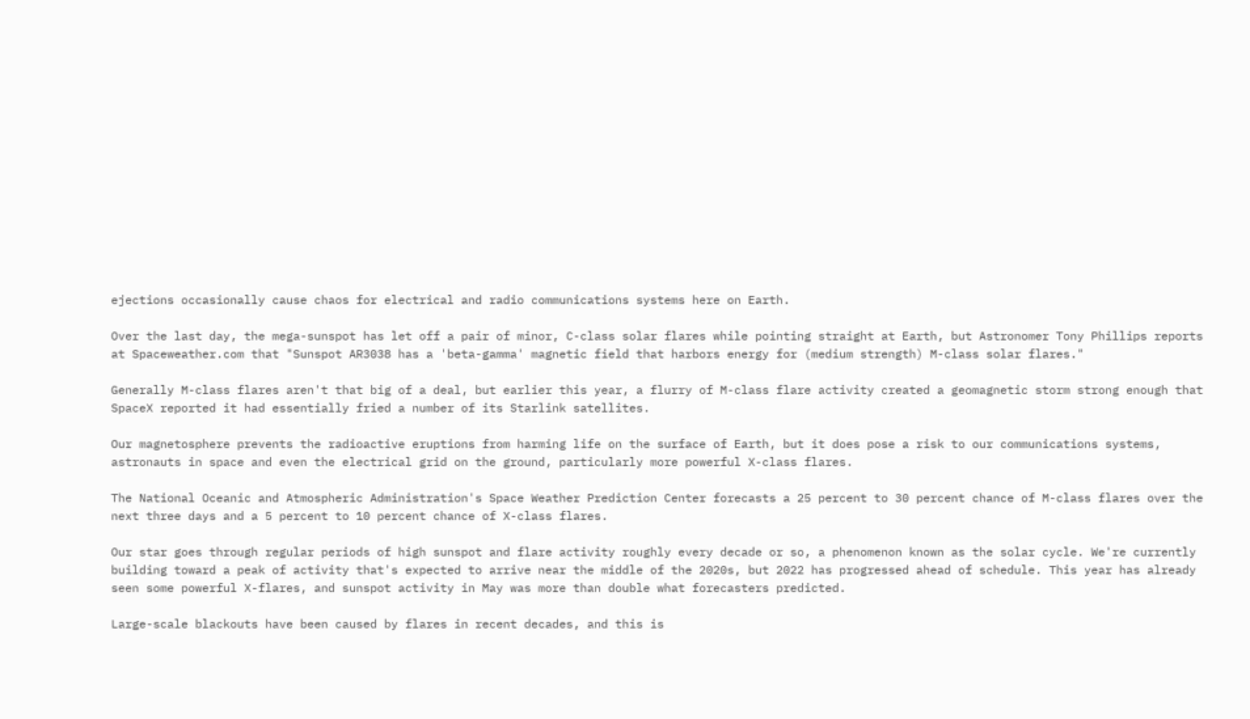ejections occasionally cause chaos for electrical and radio communications systems here on Earth.

Over the last day, the mega-sunspot has let off a pair of minor, C-class solar flares while pointing straight at Earth, but Astronomer Tony Phillips reports at Spaceweather.com that "Sunspot AR3038 has a 'beta-gamma' magnetic field that harbors energy for (medium strength) M-class solar flares."

Generally M-class flares aren't that big of a deal, but earlier this year, a flurry of M-class flare activity created a geomagnetic storm strong enough that SpaceX reported it had essentially fried a number of its Starlink satellites.

Our magnetosphere prevents the radioactive eruptions from harming life on the surface of Earth, but it does pose a risk to our communications systems, astronauts in space and even the electrical grid on the ground, particularly more powerful X-class flares.

The National Oceanic and Atmospheric Administration's Space Weather Prediction Center forecasts a 25 percent to 30 percent chance of M-class flares over the next three days and a 5 percent to 10 percent chance of X-class flares.

Our star goes through regular periods of high sunspot and flare activity roughly every decade or so, a phenomenon known as the solar cycle. We're currently building toward a peak of activity that's expected to arrive near the middle of the 2020s, but 2022 has progressed ahead of schedule. This year has already seen some powerful X-flares, and sunspot activity in May was more than double what forecasters predicted.

Large-scale blackouts have been caused by flares in recent decades, and this is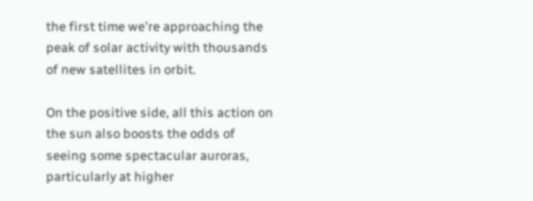the first time we're approaching the peak of solar activity with thousands of new satellites in orbit.

On the positive side, all this action on the sun also boosts the odds of seeing some spectacular auroras, particularly at higher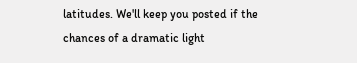latitudes. We'll keep you posted if the chances of a dramatic light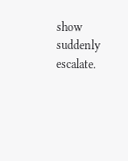show suddenly escalate.